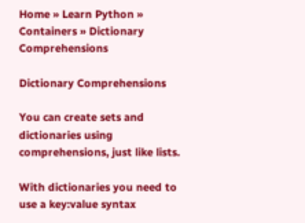Home » Learn Python » Containers » Dictionary Comprehensions

Dictionary Comprehensions

You can create sets and dictionaries using comprehensions, just like lists.

With dictionaries you need to use a key:value syntax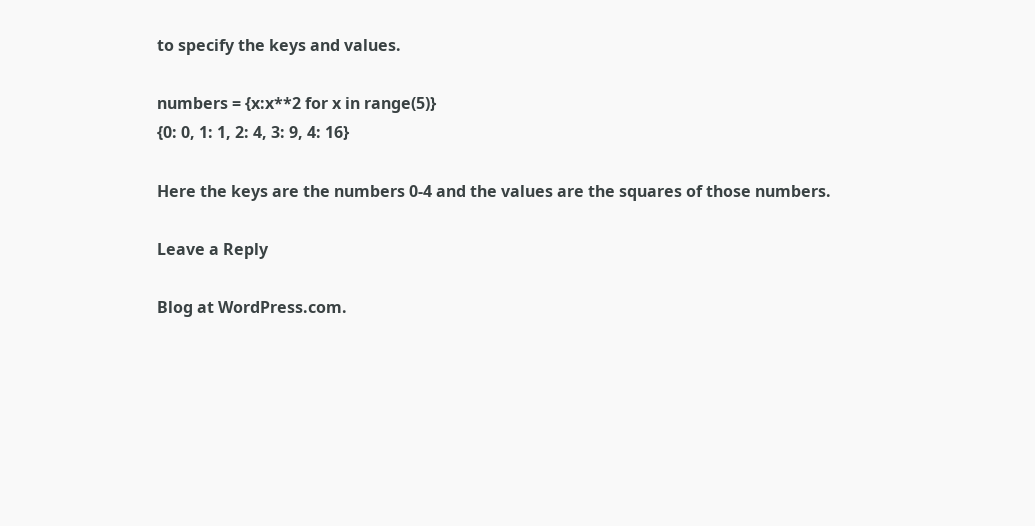to specify the keys and values.

numbers = {x:x**2 for x in range(5)}
{0: 0, 1: 1, 2: 4, 3: 9, 4: 16}

Here the keys are the numbers 0-4 and the values are the squares of those numbers.

Leave a Reply

Blog at WordPress.com.